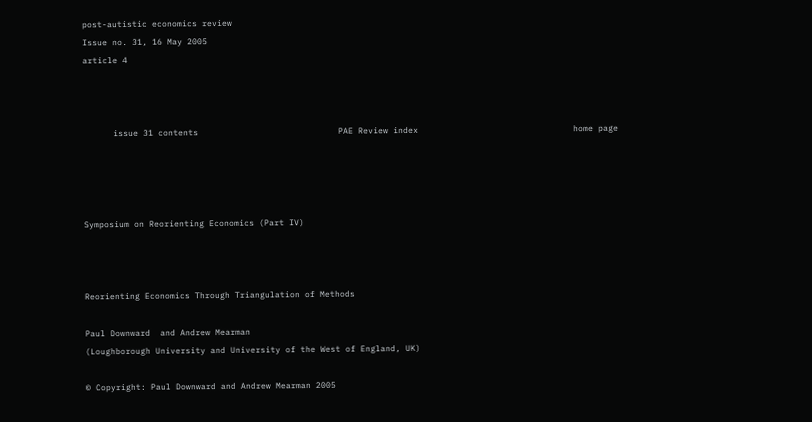post-autistic economics review
Issue no. 31, 16 May 2005
article 4



      issue 31 contents                            PAE Review index                               home page




Symposium on Reorienting Economics (Part IV)



Reorienting Economics Through Triangulation of Methods

Paul Downward  and Andrew Mearman
(Loughborough University and University of the West of England, UK)

© Copyright: Paul Downward and Andrew Mearman 2005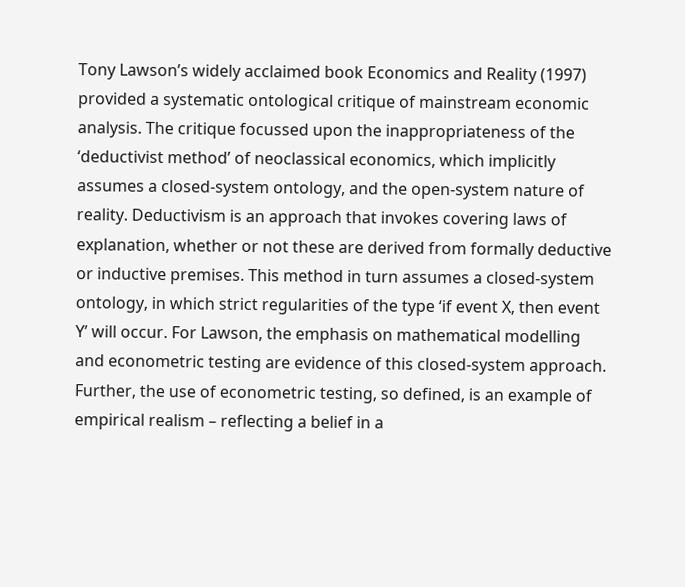Tony Lawson’s widely acclaimed book Economics and Reality (1997) provided a systematic ontological critique of mainstream economic analysis. The critique focussed upon the inappropriateness of the ‘deductivist method’ of neoclassical economics, which implicitly assumes a closed-system ontology, and the open-system nature of reality. Deductivism is an approach that invokes covering laws of explanation, whether or not these are derived from formally deductive or inductive premises. This method in turn assumes a closed-system ontology, in which strict regularities of the type ‘if event X, then event Y’ will occur. For Lawson, the emphasis on mathematical modelling and econometric testing are evidence of this closed-system approach. Further, the use of econometric testing, so defined, is an example of empirical realism – reflecting a belief in a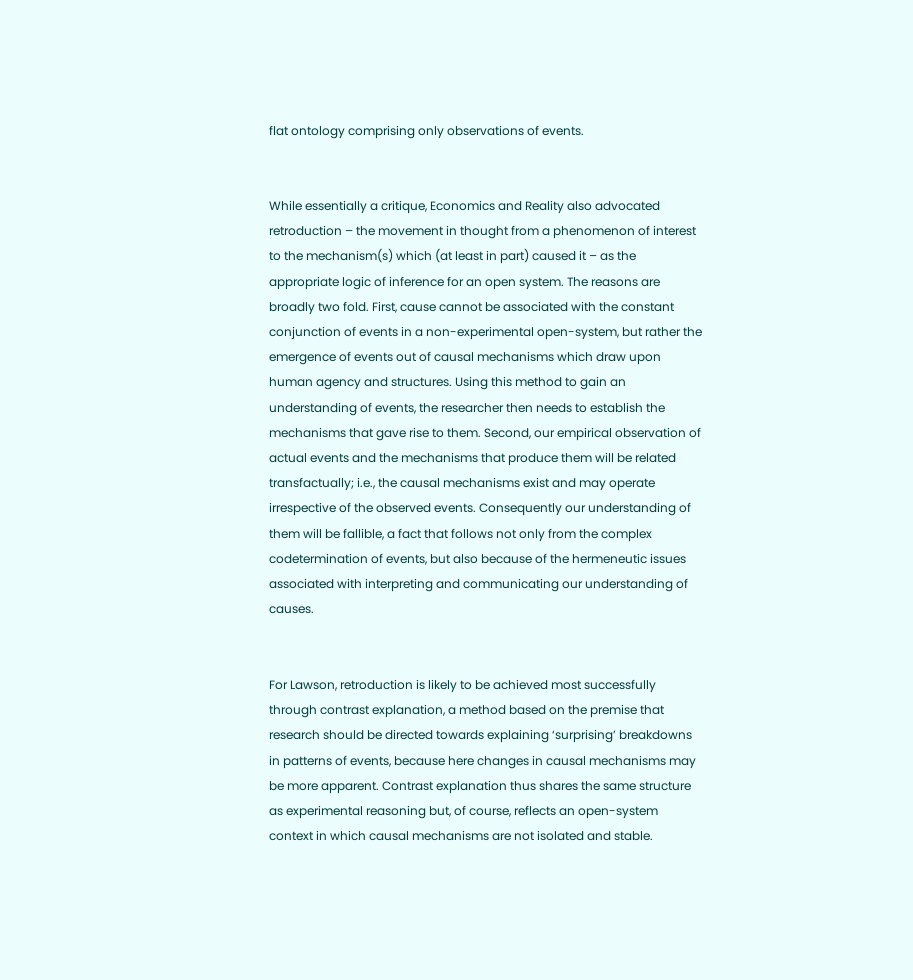flat ontology comprising only observations of events.


While essentially a critique, Economics and Reality also advocated retroduction – the movement in thought from a phenomenon of interest to the mechanism(s) which (at least in part) caused it – as the appropriate logic of inference for an open system. The reasons are broadly two fold. First, cause cannot be associated with the constant conjunction of events in a non-experimental open-system, but rather the emergence of events out of causal mechanisms which draw upon human agency and structures. Using this method to gain an  understanding of events, the researcher then needs to establish the mechanisms that gave rise to them. Second, our empirical observation of actual events and the mechanisms that produce them will be related transfactually; i.e., the causal mechanisms exist and may operate irrespective of the observed events. Consequently our understanding of them will be fallible, a fact that follows not only from the complex codetermination of events, but also because of the hermeneutic issues associated with interpreting and communicating our understanding of causes.


For Lawson, retroduction is likely to be achieved most successfully through contrast explanation, a method based on the premise that research should be directed towards explaining ‘surprising’ breakdowns in patterns of events, because here changes in causal mechanisms may be more apparent. Contrast explanation thus shares the same structure as experimental reasoning but, of course, reflects an open-system context in which causal mechanisms are not isolated and stable.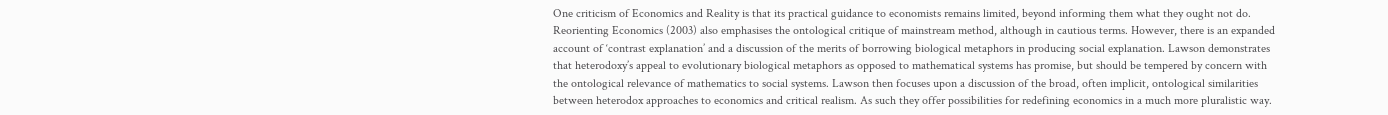One criticism of Economics and Reality is that its practical guidance to economists remains limited, beyond informing them what they ought not do. Reorienting Economics (2003) also emphasises the ontological critique of mainstream method, although in cautious terms. However, there is an expanded account of ‘contrast explanation’ and a discussion of the merits of borrowing biological metaphors in producing social explanation. Lawson demonstrates that heterodoxy’s appeal to evolutionary biological metaphors as opposed to mathematical systems has promise, but should be tempered by concern with the ontological relevance of mathematics to social systems. Lawson then focuses upon a discussion of the broad, often implicit, ontological similarities between heterodox approaches to economics and critical realism. As such they offer possibilities for redefining economics in a much more pluralistic way.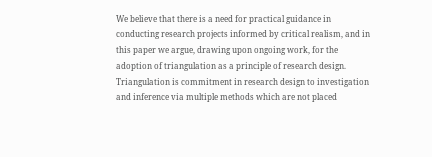We believe that there is a need for practical guidance in conducting research projects informed by critical realism, and in this paper we argue, drawing upon ongoing work, for the adoption of triangulation as a principle of research design. Triangulation is commitment in research design to investigation and inference via multiple methods which are not placed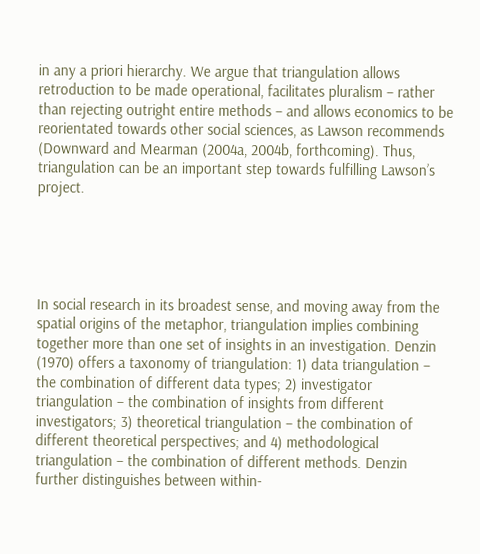in any a priori hierarchy. We argue that triangulation allows retroduction to be made operational, facilitates pluralism – rather than rejecting outright entire methods – and allows economics to be reorientated towards other social sciences, as Lawson recommends (Downward and Mearman (2004a, 2004b, forthcoming). Thus, triangulation can be an important step towards fulfilling Lawson’s project.





In social research in its broadest sense, and moving away from the spatial origins of the metaphor, triangulation implies combining together more than one set of insights in an investigation. Denzin (1970) offers a taxonomy of triangulation: 1) data triangulation – the combination of different data types; 2) investigator triangulation – the combination of insights from different investigators; 3) theoretical triangulation – the combination of different theoretical perspectives; and 4) methodological triangulation – the combination of different methods. Denzin further distinguishes between within-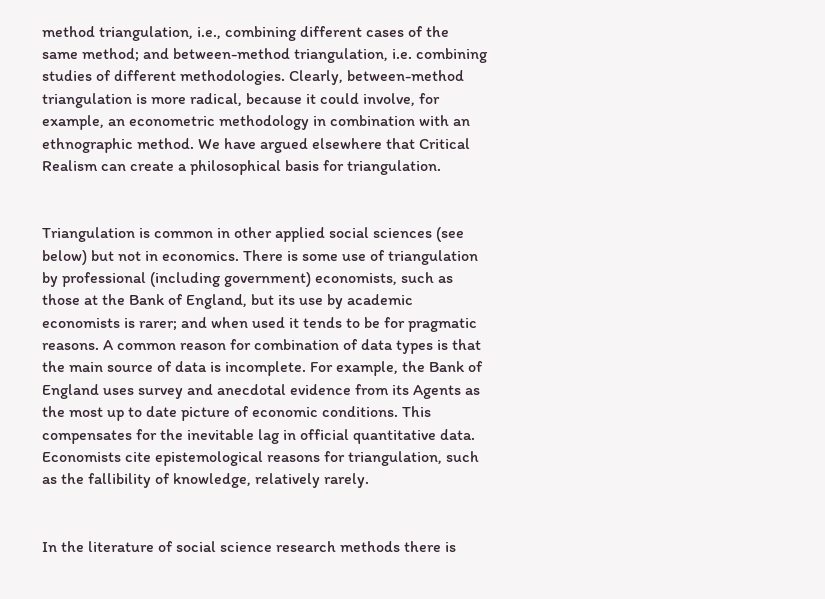method triangulation, i.e., combining different cases of the same method; and between-method triangulation, i.e. combining studies of different methodologies. Clearly, between-method triangulation is more radical, because it could involve, for example, an econometric methodology in combination with an ethnographic method. We have argued elsewhere that Critical Realism can create a philosophical basis for triangulation.


Triangulation is common in other applied social sciences (see below) but not in economics. There is some use of triangulation by professional (including government) economists, such as those at the Bank of England, but its use by academic economists is rarer; and when used it tends to be for pragmatic reasons. A common reason for combination of data types is that the main source of data is incomplete. For example, the Bank of England uses survey and anecdotal evidence from its Agents as the most up to date picture of economic conditions. This compensates for the inevitable lag in official quantitative data. Economists cite epistemological reasons for triangulation, such as the fallibility of knowledge, relatively rarely.


In the literature of social science research methods there is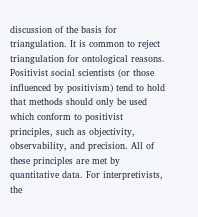discussion of the basis for triangulation. It is common to reject triangulation for ontological reasons. Positivist social scientists (or those influenced by positivism) tend to hold that methods should only be used which conform to positivist principles, such as objectivity, observability, and precision. All of these principles are met by quantitative data. For interpretivists, the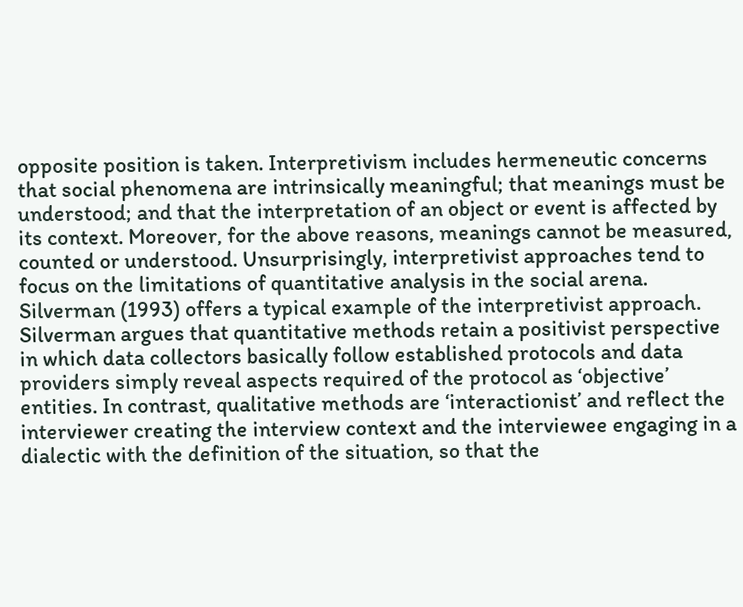opposite position is taken. Interpretivism includes hermeneutic concerns that social phenomena are intrinsically meaningful; that meanings must be understood; and that the interpretation of an object or event is affected by its context. Moreover, for the above reasons, meanings cannot be measured, counted or understood. Unsurprisingly, interpretivist approaches tend to focus on the limitations of quantitative analysis in the social arena. Silverman (1993) offers a typical example of the interpretivist approach. Silverman argues that quantitative methods retain a positivist perspective in which data collectors basically follow established protocols and data providers simply reveal aspects required of the protocol as ‘objective’ entities. In contrast, qualitative methods are ‘interactionist’ and reflect the interviewer creating the interview context and the interviewee engaging in a dialectic with the definition of the situation, so that the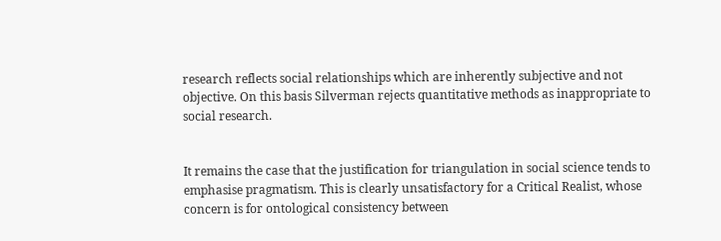research reflects social relationships which are inherently subjective and not objective. On this basis Silverman rejects quantitative methods as inappropriate to social research.


It remains the case that the justification for triangulation in social science tends to emphasise pragmatism. This is clearly unsatisfactory for a Critical Realist, whose concern is for ontological consistency between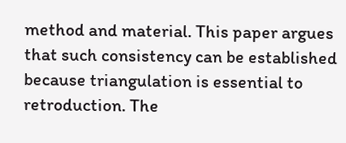method and material. This paper argues that such consistency can be established because triangulation is essential to retroduction. The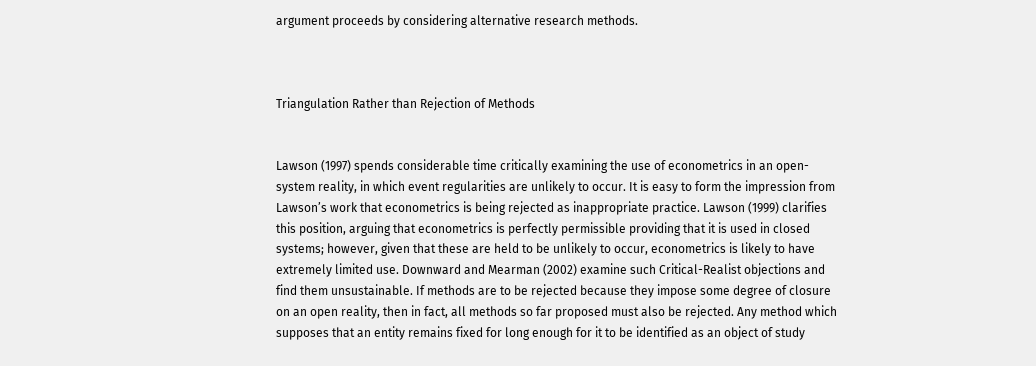argument proceeds by considering alternative research methods.



Triangulation Rather than Rejection of Methods


Lawson (1997) spends considerable time critically examining the use of econometrics in an open-system reality, in which event regularities are unlikely to occur. It is easy to form the impression from Lawson’s work that econometrics is being rejected as inappropriate practice. Lawson (1999) clarifies this position, arguing that econometrics is perfectly permissible providing that it is used in closed systems; however, given that these are held to be unlikely to occur, econometrics is likely to have extremely limited use. Downward and Mearman (2002) examine such Critical-Realist objections and find them unsustainable. If methods are to be rejected because they impose some degree of closure on an open reality, then in fact, all methods so far proposed must also be rejected. Any method which supposes that an entity remains fixed for long enough for it to be identified as an object of study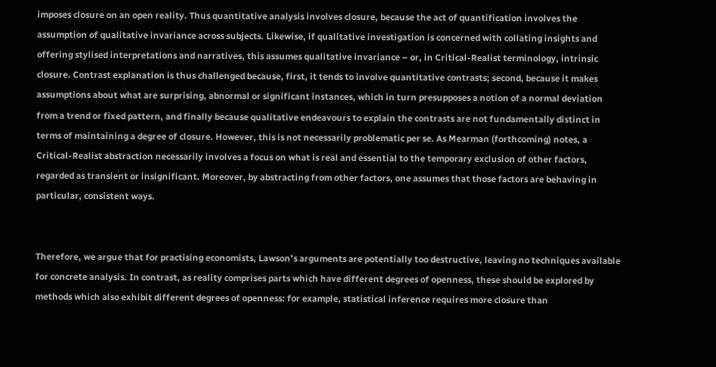imposes closure on an open reality. Thus quantitative analysis involves closure, because the act of quantification involves the assumption of qualitative invariance across subjects. Likewise, if qualitative investigation is concerned with collating insights and offering stylised interpretations and narratives, this assumes qualitative invariance – or, in Critical-Realist terminology, intrinsic closure. Contrast explanation is thus challenged because, first, it tends to involve quantitative contrasts; second, because it makes assumptions about what are surprising, abnormal or significant instances, which in turn presupposes a notion of a normal deviation from a trend or fixed pattern, and finally because qualitative endeavours to explain the contrasts are not fundamentally distinct in terms of maintaining a degree of closure. However, this is not necessarily problematic per se. As Mearman (forthcoming) notes, a Critical-Realist abstraction necessarily involves a focus on what is real and essential to the temporary exclusion of other factors, regarded as transient or insignificant. Moreover, by abstracting from other factors, one assumes that those factors are behaving in particular, consistent ways.


Therefore, we argue that for practising economists, Lawson’s arguments are potentially too destructive, leaving no techniques available for concrete analysis. In contrast, as reality comprises parts which have different degrees of openness, these should be explored by methods which also exhibit different degrees of openness: for example, statistical inference requires more closure than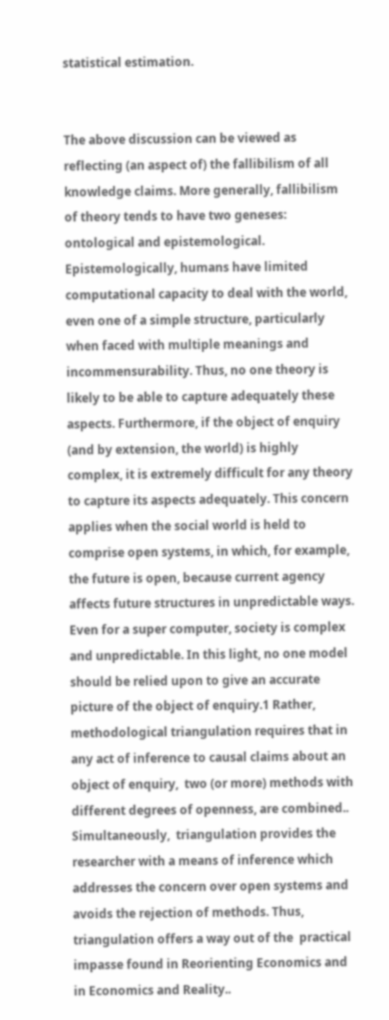statistical estimation.


The above discussion can be viewed as reflecting (an aspect of) the fallibilism of all knowledge claims. More generally, fallibilism of theory tends to have two geneses: ontological and epistemological. Epistemologically, humans have limited computational capacity to deal with the world, even one of a simple structure, particularly when faced with multiple meanings and incommensurability. Thus, no one theory is likely to be able to capture adequately these aspects. Furthermore, if the object of enquiry (and by extension, the world) is highly complex, it is extremely difficult for any theory to capture its aspects adequately. This concern applies when the social world is held to comprise open systems, in which, for example, the future is open, because current agency affects future structures in unpredictable ways. Even for a super computer, society is complex and unpredictable. In this light, no one model should be relied upon to give an accurate picture of the object of enquiry.1 Rather, methodological triangulation requires that in any act of inference to causal claims about an object of enquiry,  two (or more) methods with different degrees of openness, are combined.. Simultaneously,  triangulation provides the researcher with a means of inference which addresses the concern over open systems and avoids the rejection of methods. Thus, triangulation offers a way out of the  practical impasse found in Reorienting Economics and in Economics and Reality..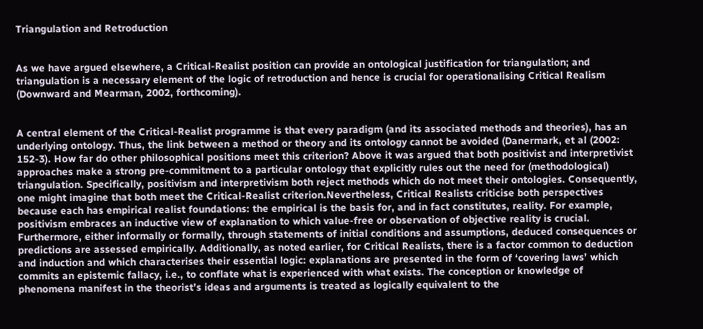Triangulation and Retroduction


As we have argued elsewhere, a Critical-Realist position can provide an ontological justification for triangulation; and triangulation is a necessary element of the logic of retroduction and hence is crucial for operationalising Critical Realism (Downward and Mearman, 2002, forthcoming).


A central element of the Critical-Realist programme is that every paradigm (and its associated methods and theories), has an underlying ontology. Thus, the link between a method or theory and its ontology cannot be avoided (Danermark, et al (2002: 152-3). How far do other philosophical positions meet this criterion? Above it was argued that both positivist and interpretivist approaches make a strong pre-commitment to a particular ontology that explicitly rules out the need for (methodological) triangulation. Specifically, positivism and interpretivism both reject methods which do not meet their ontologies. Consequently, one might imagine that both meet the Critical-Realist criterion.Nevertheless, Critical Realists criticise both perspectives because each has empirical realist foundations: the empirical is the basis for, and in fact constitutes, reality. For example, positivism embraces an inductive view of explanation to which value-free or observation of objective reality is crucial. Furthermore, either informally or formally, through statements of initial conditions and assumptions, deduced consequences or predictions are assessed empirically. Additionally, as noted earlier, for Critical Realists, there is a factor common to deduction and induction and which characterises their essential logic: explanations are presented in the form of ‘covering laws’ which commits an epistemic fallacy, i.e., to conflate what is experienced with what exists. The conception or knowledge of phenomena manifest in the theorist’s ideas and arguments is treated as logically equivalent to the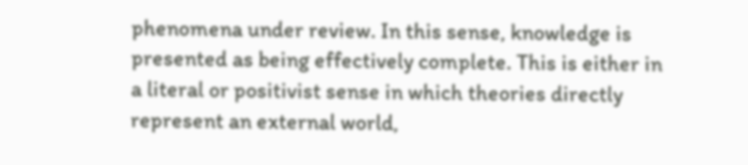phenomena under review. In this sense, knowledge is presented as being effectively complete. This is either in a literal or positivist sense in which theories directly represent an external world,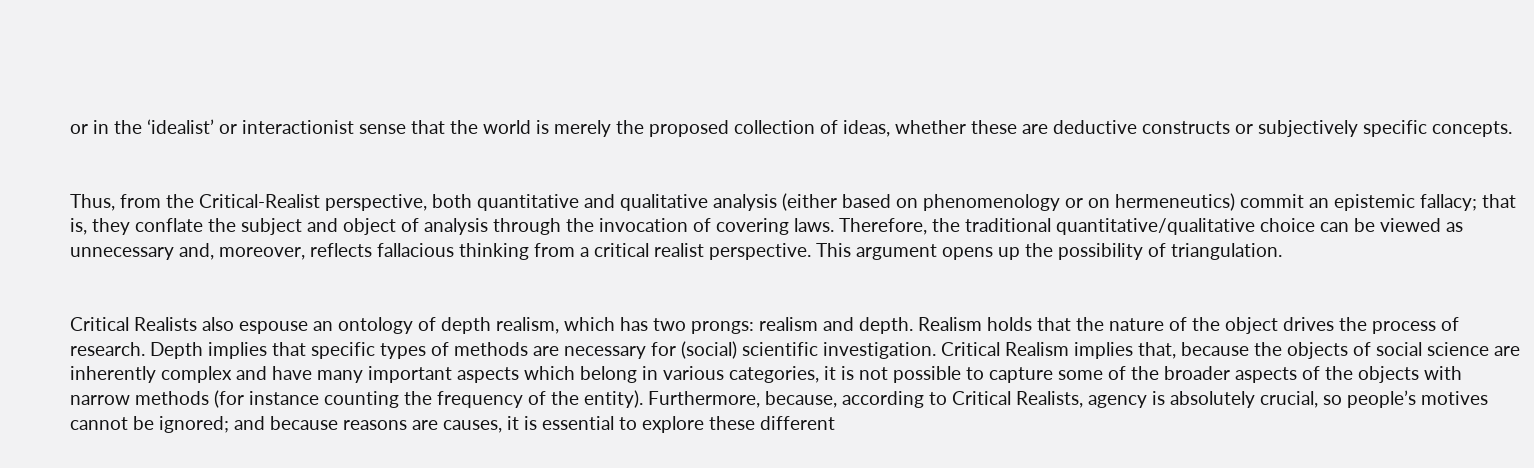or in the ‘idealist’ or interactionist sense that the world is merely the proposed collection of ideas, whether these are deductive constructs or subjectively specific concepts.


Thus, from the Critical-Realist perspective, both quantitative and qualitative analysis (either based on phenomenology or on hermeneutics) commit an epistemic fallacy; that is, they conflate the subject and object of analysis through the invocation of covering laws. Therefore, the traditional quantitative/qualitative choice can be viewed as unnecessary and, moreover, reflects fallacious thinking from a critical realist perspective. This argument opens up the possibility of triangulation.


Critical Realists also espouse an ontology of depth realism, which has two prongs: realism and depth. Realism holds that the nature of the object drives the process of research. Depth implies that specific types of methods are necessary for (social) scientific investigation. Critical Realism implies that, because the objects of social science are inherently complex and have many important aspects which belong in various categories, it is not possible to capture some of the broader aspects of the objects with narrow methods (for instance counting the frequency of the entity). Furthermore, because, according to Critical Realists, agency is absolutely crucial, so people’s motives cannot be ignored; and because reasons are causes, it is essential to explore these different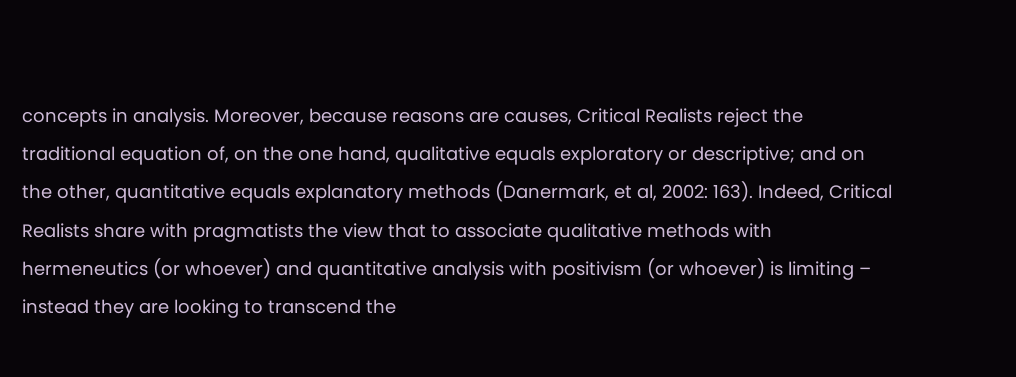concepts in analysis. Moreover, because reasons are causes, Critical Realists reject the traditional equation of, on the one hand, qualitative equals exploratory or descriptive; and on the other, quantitative equals explanatory methods (Danermark, et al, 2002: 163). Indeed, Critical Realists share with pragmatists the view that to associate qualitative methods with hermeneutics (or whoever) and quantitative analysis with positivism (or whoever) is limiting – instead they are looking to transcend the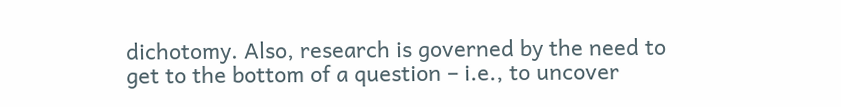dichotomy. Also, research is governed by the need to get to the bottom of a question – i.e., to uncover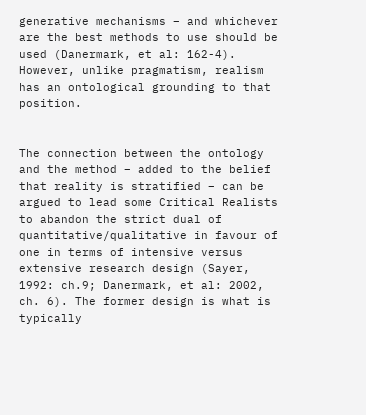generative mechanisms – and whichever are the best methods to use should be used (Danermark, et al: 162-4). However, unlike pragmatism, realism has an ontological grounding to that position.


The connection between the ontology and the method – added to the belief that reality is stratified – can be argued to lead some Critical Realists to abandon the strict dual of quantitative/qualitative in favour of one in terms of intensive versus extensive research design (Sayer, 1992: ch.9; Danermark, et al: 2002, ch. 6). The former design is what is typically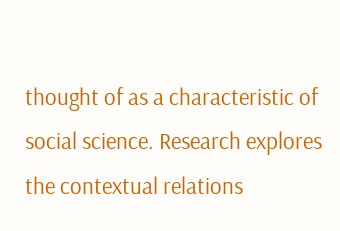thought of as a characteristic of social science. Research explores the contextual relations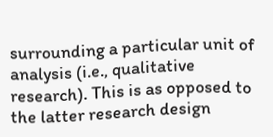surrounding a particular unit of analysis (i.e., qualitative research). This is as opposed to the latter research design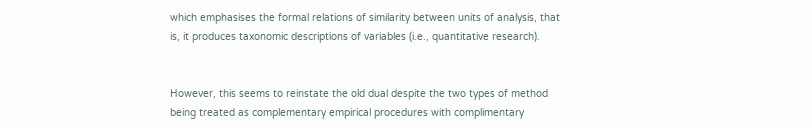which emphasises the formal relations of similarity between units of analysis, that is, it produces taxonomic descriptions of variables (i.e., quantitative research).


However, this seems to reinstate the old dual despite the two types of method being treated as complementary empirical procedures with complimentary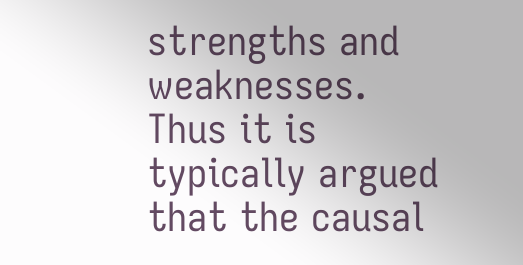strengths and weaknesses. Thus it is typically argued that the causal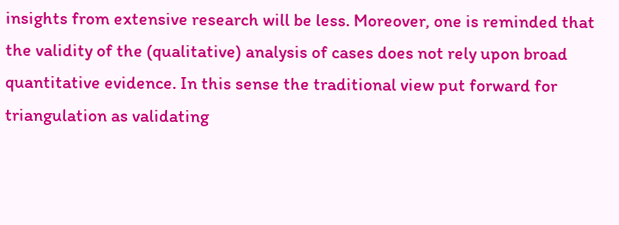insights from extensive research will be less. Moreover, one is reminded that the validity of the (qualitative) analysis of cases does not rely upon broad quantitative evidence. In this sense the traditional view put forward for triangulation as validating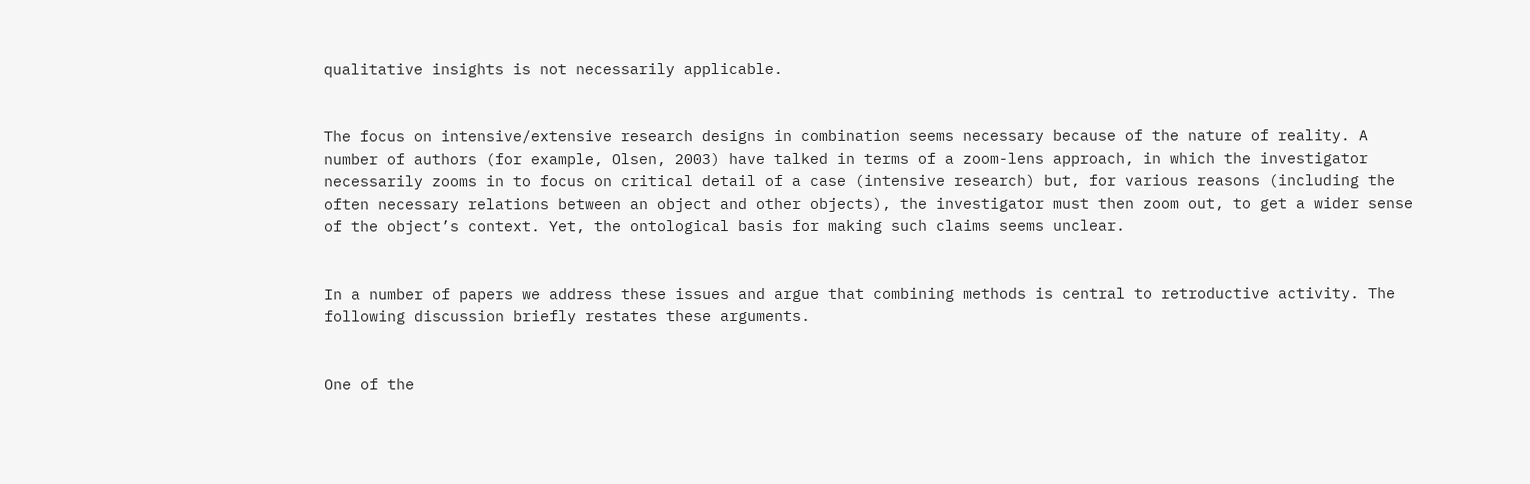qualitative insights is not necessarily applicable.


The focus on intensive/extensive research designs in combination seems necessary because of the nature of reality. A number of authors (for example, Olsen, 2003) have talked in terms of a zoom-lens approach, in which the investigator necessarily zooms in to focus on critical detail of a case (intensive research) but, for various reasons (including the often necessary relations between an object and other objects), the investigator must then zoom out, to get a wider sense of the object’s context. Yet, the ontological basis for making such claims seems unclear.


In a number of papers we address these issues and argue that combining methods is central to retroductive activity. The following discussion briefly restates these arguments.


One of the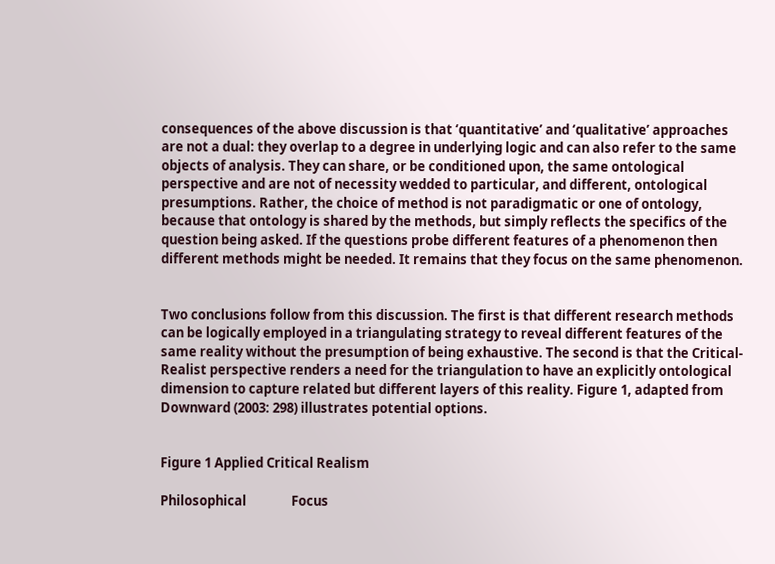consequences of the above discussion is that ‘quantitative’ and ‘qualitative’ approaches are not a dual: they overlap to a degree in underlying logic and can also refer to the same objects of analysis. They can share, or be conditioned upon, the same ontological perspective and are not of necessity wedded to particular, and different, ontological presumptions. Rather, the choice of method is not paradigmatic or one of ontology, because that ontology is shared by the methods, but simply reflects the specifics of the question being asked. If the questions probe different features of a phenomenon then different methods might be needed. It remains that they focus on the same phenomenon.


Two conclusions follow from this discussion. The first is that different research methods can be logically employed in a triangulating strategy to reveal different features of the same reality without the presumption of being exhaustive. The second is that the Critical-Realist perspective renders a need for the triangulation to have an explicitly ontological dimension to capture related but different layers of this reality. Figure 1, adapted from Downward (2003: 298) illustrates potential options.


Figure 1 Applied Critical Realism

Philosophical               Focus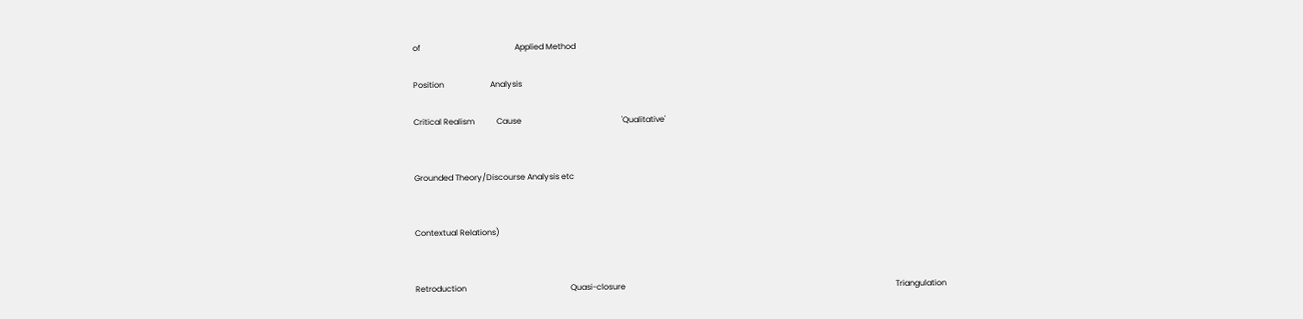of                                               Applied Method

Position                       Analysis

Critical Realism           Cause                                                  'Qualitative'


Grounded Theory/Discourse Analysis etc


Contextual Relations)


Retroduction                                                    Quasi-closure                                                                                                                                       Triangulation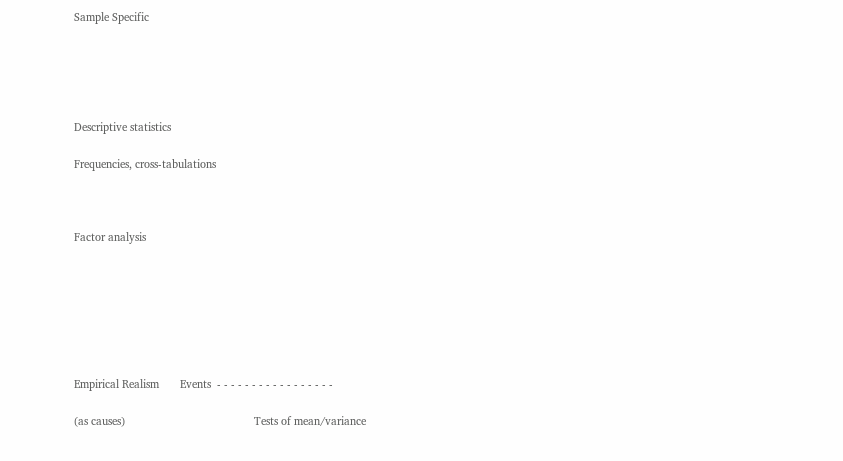Sample Specific





Descriptive statistics

Frequencies, cross-tabulations



Factor analysis







Empirical Realism       Events  - - - - - - - - - - - - - - - - -

(as causes)                                           Tests of mean/variance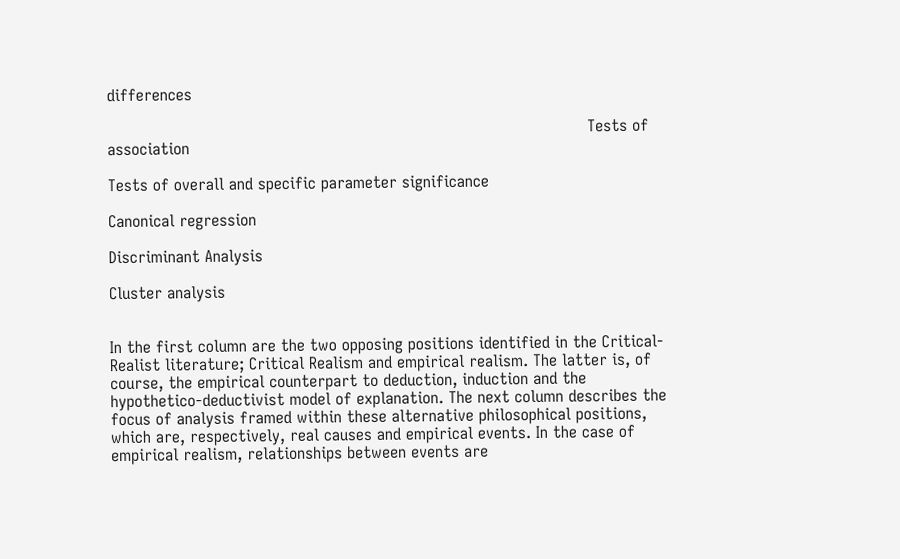differences

                                                                                                Tests of association

Tests of overall and specific parameter significance

Canonical regression

Discriminant Analysis

Cluster analysis


In the first column are the two opposing positions identified in the Critical-Realist literature; Critical Realism and empirical realism. The latter is, of course, the empirical counterpart to deduction, induction and the hypothetico-deductivist model of explanation. The next column describes the focus of analysis framed within these alternative philosophical positions, which are, respectively, real causes and empirical events. In the case of empirical realism, relationships between events are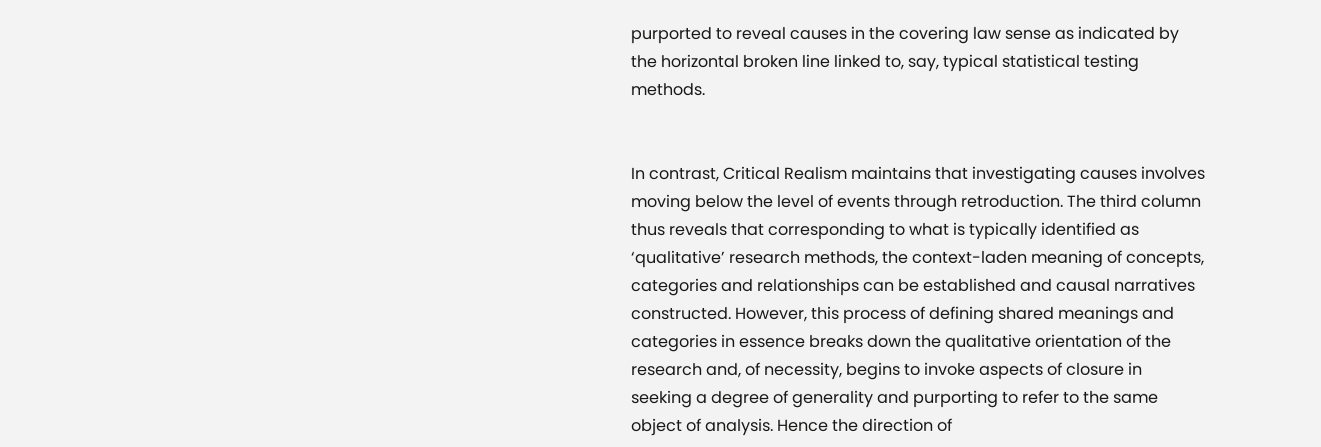purported to reveal causes in the covering law sense as indicated by the horizontal broken line linked to, say, typical statistical testing methods.


In contrast, Critical Realism maintains that investigating causes involves moving below the level of events through retroduction. The third column thus reveals that corresponding to what is typically identified as ‘qualitative’ research methods, the context-laden meaning of concepts, categories and relationships can be established and causal narratives constructed. However, this process of defining shared meanings and categories in essence breaks down the qualitative orientation of the research and, of necessity, begins to invoke aspects of closure in seeking a degree of generality and purporting to refer to the same object of analysis. Hence the direction of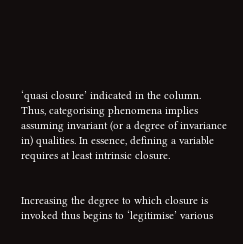‘quasi closure’ indicated in the column. Thus, categorising phenomena implies assuming invariant (or a degree of invariance in) qualities. In essence, defining a variable requires at least intrinsic closure.


Increasing the degree to which closure is invoked thus begins to ‘legitimise’ various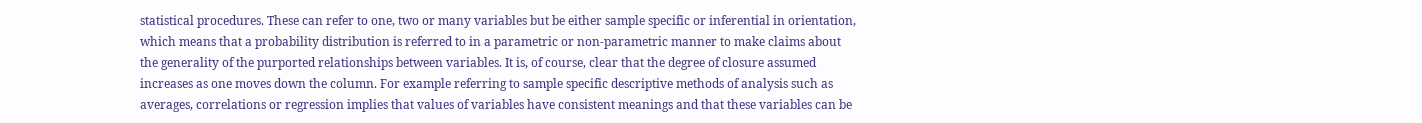statistical procedures. These can refer to one, two or many variables but be either sample specific or inferential in orientation, which means that a probability distribution is referred to in a parametric or non-parametric manner to make claims about the generality of the purported relationships between variables. It is, of course, clear that the degree of closure assumed increases as one moves down the column. For example referring to sample specific descriptive methods of analysis such as averages, correlations or regression implies that values of variables have consistent meanings and that these variables can be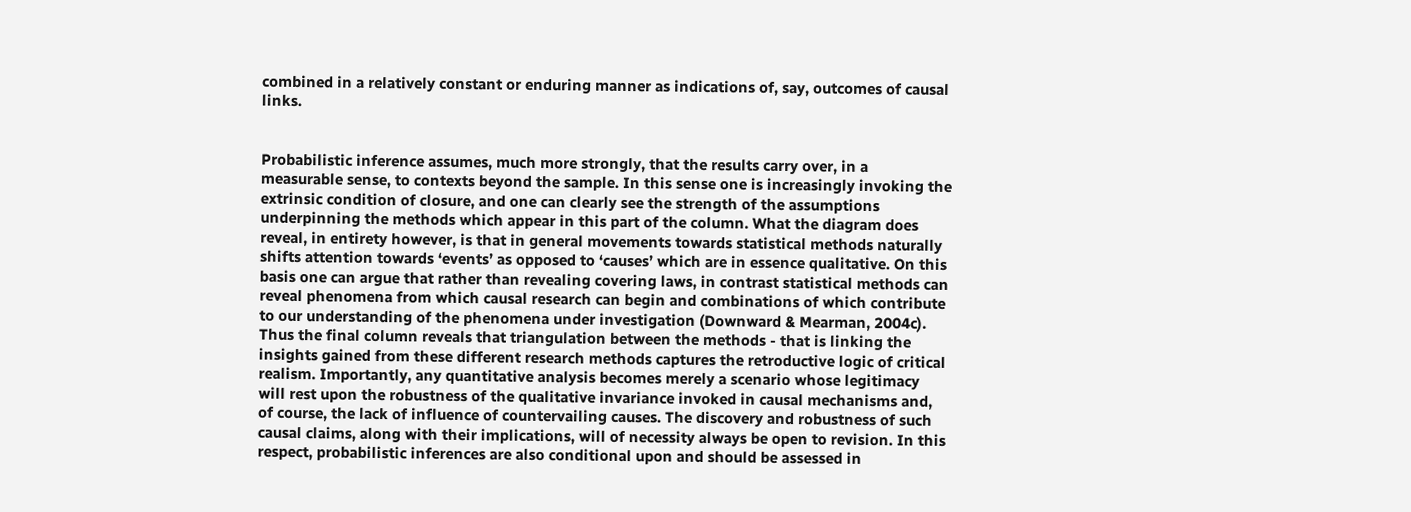combined in a relatively constant or enduring manner as indications of, say, outcomes of causal links.


Probabilistic inference assumes, much more strongly, that the results carry over, in a measurable sense, to contexts beyond the sample. In this sense one is increasingly invoking the extrinsic condition of closure, and one can clearly see the strength of the assumptions underpinning the methods which appear in this part of the column. What the diagram does reveal, in entirety however, is that in general movements towards statistical methods naturally shifts attention towards ‘events’ as opposed to ‘causes’ which are in essence qualitative. On this basis one can argue that rather than revealing covering laws, in contrast statistical methods can reveal phenomena from which causal research can begin and combinations of which contribute to our understanding of the phenomena under investigation (Downward & Mearman, 2004c). Thus the final column reveals that triangulation between the methods - that is linking the insights gained from these different research methods captures the retroductive logic of critical realism. Importantly, any quantitative analysis becomes merely a scenario whose legitimacy will rest upon the robustness of the qualitative invariance invoked in causal mechanisms and, of course, the lack of influence of countervailing causes. The discovery and robustness of such causal claims, along with their implications, will of necessity always be open to revision. In this respect, probabilistic inferences are also conditional upon and should be assessed in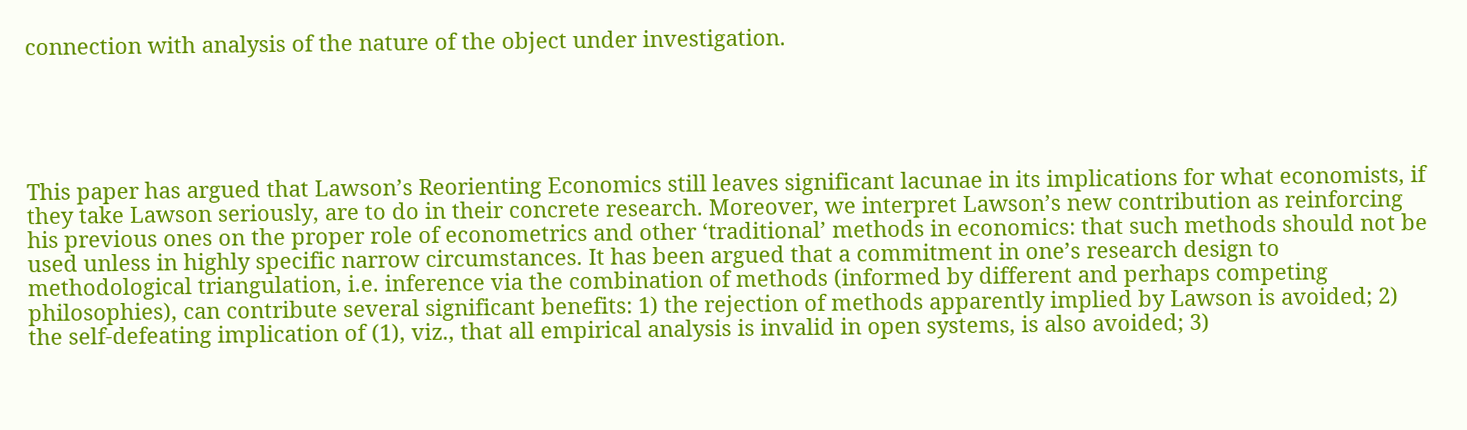connection with analysis of the nature of the object under investigation.





This paper has argued that Lawson’s Reorienting Economics still leaves significant lacunae in its implications for what economists, if they take Lawson seriously, are to do in their concrete research. Moreover, we interpret Lawson’s new contribution as reinforcing his previous ones on the proper role of econometrics and other ‘traditional’ methods in economics: that such methods should not be used unless in highly specific narrow circumstances. It has been argued that a commitment in one’s research design to methodological triangulation, i.e. inference via the combination of methods (informed by different and perhaps competing philosophies), can contribute several significant benefits: 1) the rejection of methods apparently implied by Lawson is avoided; 2) the self-defeating implication of (1), viz., that all empirical analysis is invalid in open systems, is also avoided; 3)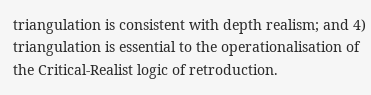triangulation is consistent with depth realism; and 4) triangulation is essential to the operationalisation of the Critical-Realist logic of retroduction.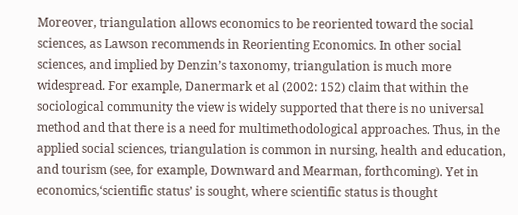Moreover, triangulation allows economics to be reoriented toward the social sciences, as Lawson recommends in Reorienting Economics. In other social sciences, and implied by Denzin’s taxonomy, triangulation is much more widespread. For example, Danermark et al (2002: 152) claim that within the sociological community the view is widely supported that there is no universal method and that there is a need for multimethodological approaches. Thus, in the applied social sciences, triangulation is common in nursing, health and education, and tourism (see, for example, Downward and Mearman, forthcoming). Yet in economics,‘scientific status’ is sought, where scientific status is thought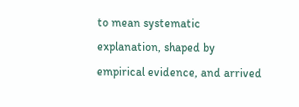to mean systematic explanation, shaped by empirical evidence, and arrived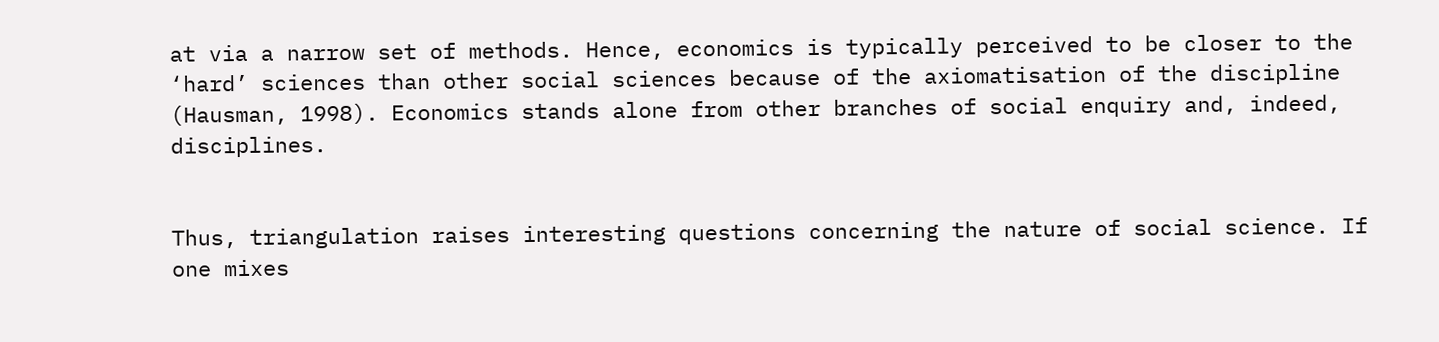at via a narrow set of methods. Hence, economics is typically perceived to be closer to the ‘hard’ sciences than other social sciences because of the axiomatisation of the discipline (Hausman, 1998). Economics stands alone from other branches of social enquiry and, indeed, disciplines.


Thus, triangulation raises interesting questions concerning the nature of social science. If one mixes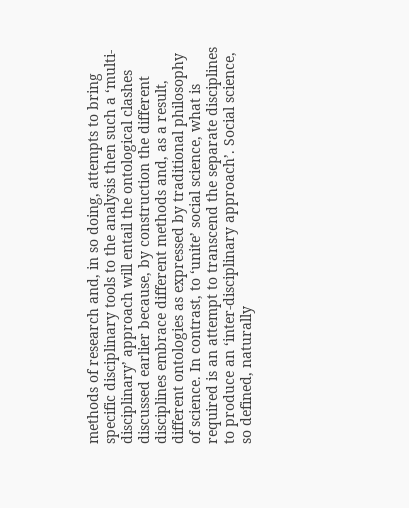methods of research and, in so doing, attempts to bring specific disciplinary tools to the analysis then such a ‘multi-disciplinary’ approach will entail the ontological clashes discussed earlier because, by construction the different disciplines embrace different methods and, as a result, different ontologies as expressed by traditional philosophy of science. In contrast, to ‘unite’ social science, what is required is an attempt to transcend the separate disciplines to produce an ‘inter-disciplinary approach’. Social science, so defined, naturally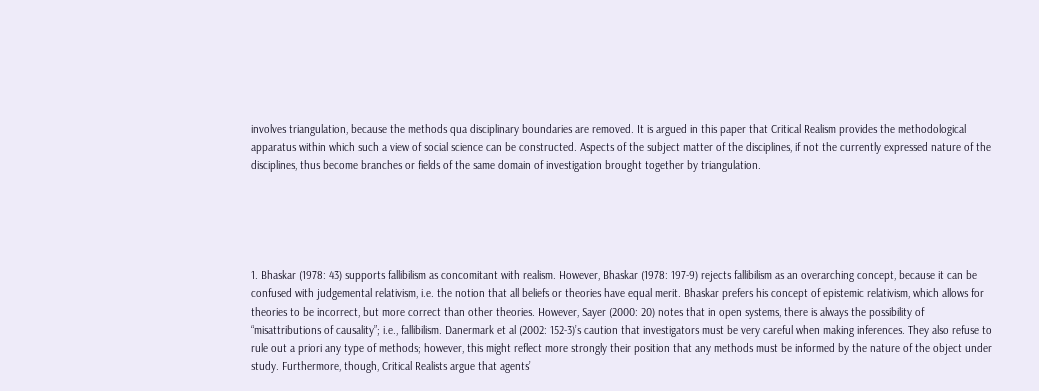involves triangulation, because the methods qua disciplinary boundaries are removed. It is argued in this paper that Critical Realism provides the methodological apparatus within which such a view of social science can be constructed. Aspects of the subject matter of the disciplines, if not the currently expressed nature of the disciplines, thus become branches or fields of the same domain of investigation brought together by triangulation.





1. Bhaskar (1978: 43) supports fallibilism as concomitant with realism. However, Bhaskar (1978: 197-9) rejects fallibilism as an overarching concept, because it can be confused with judgemental relativism, i.e. the notion that all beliefs or theories have equal merit. Bhaskar prefers his concept of epistemic relativism, which allows for theories to be incorrect, but more correct than other theories. However, Sayer (2000: 20) notes that in open systems, there is always the possibility of “misattributions of causality”; i.e., fallibilism. Danermark et al (2002: 152-3)’s caution that investigators must be very careful when making inferences. They also refuse to rule out a priori any type of methods; however, this might reflect more strongly their position that any methods must be informed by the nature of the object under study. Furthermore, though, Critical Realists argue that agents’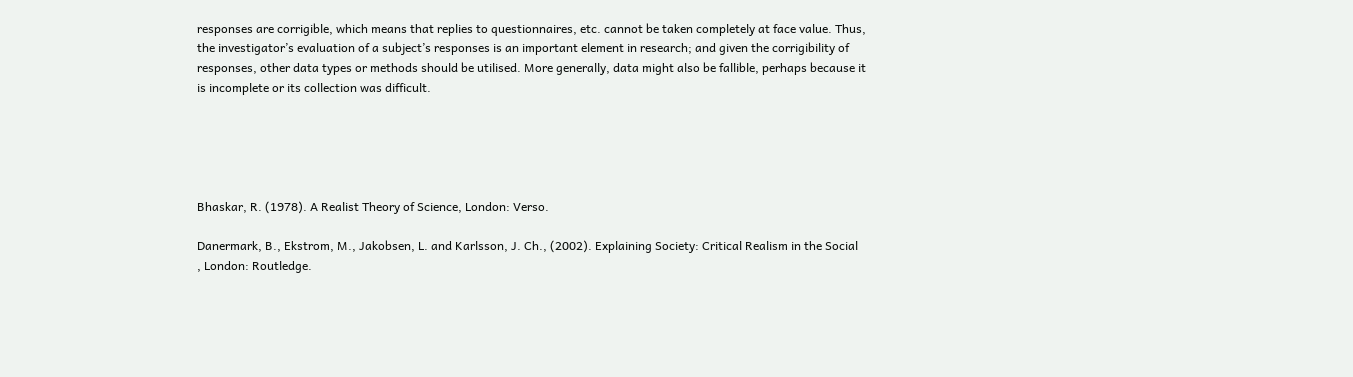responses are corrigible, which means that replies to questionnaires, etc. cannot be taken completely at face value. Thus, the investigator’s evaluation of a subject’s responses is an important element in research; and given the corrigibility of responses, other data types or methods should be utilised. More generally, data might also be fallible, perhaps because it is incomplete or its collection was difficult.





Bhaskar, R. (1978). A Realist Theory of Science, London: Verso.

Danermark, B., Ekstrom, M., Jakobsen, L. and Karlsson, J. Ch., (2002). Explaining Society: Critical Realism in the Social
, London: Routledge.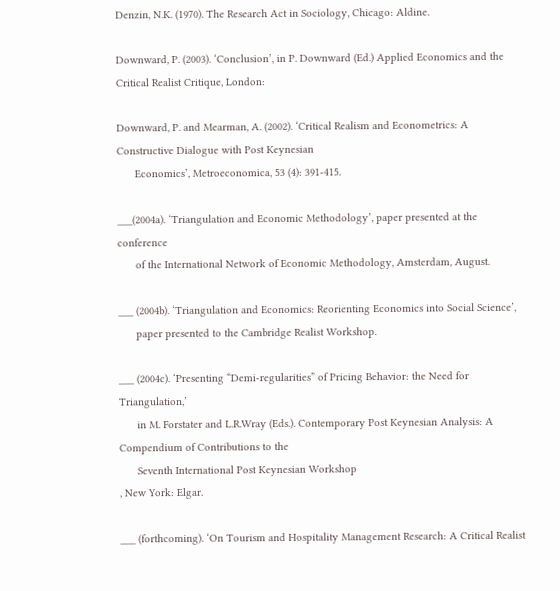Denzin, N.K. (1970). The Research Act in Sociology, Chicago: Aldine.

Downward, P. (2003). ‘Conclusion’, in P. Downward (Ed.) Applied Economics and the Critical Realist Critique, London:

Downward, P. and Mearman, A. (2002). ‘Critical Realism and Econometrics: A Constructive Dialogue with Post Keynesian
      Economics’, Metroeconomica, 53 (4): 391-415.

___(2004a). ‘Triangulation and Economic Methodology’, paper presented at the conference
      of the International Network of Economic Methodology, Amsterdam, August.

___ (2004b). ‘Triangulation and Economics: Reorienting Economics into Social Science’,
      paper presented to the Cambridge Realist Workshop.

___ (2004c). ‘Presenting “Demi-regularities” of Pricing Behavior: the Need for Triangulation,’
      in M. Forstater and L.R.Wray (Eds.). Contemporary Post Keynesian Analysis: A Compendium of Contributions to the
      Seventh International Post Keynesian Workshop
, New York: Elgar.

___ (forthcoming). ‘On Tourism and Hospitality Management Research: A Critical Realist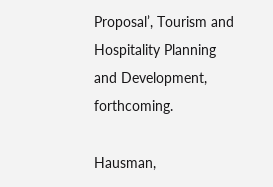Proposal’, Tourism and Hospitality Planning and Development, forthcoming.

Hausman,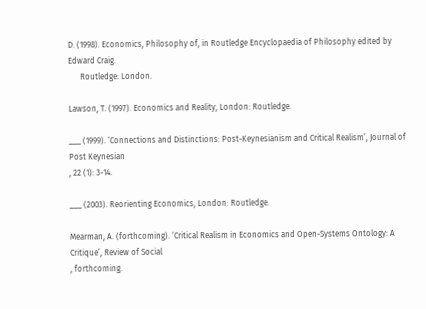D. (1998). Economics, Philosophy of, in Routledge Encyclopaedia of Philosophy edited by Edward Craig.
      Routledge: London.

Lawson, T. (1997). Economics and Reality, London: Routledge.

___ (1999). ‘Connections and Distinctions: Post-Keynesianism and Critical Realism’, Journal of Post Keynesian
, 22 (1): 3-14.

___ (2003). Reorienting Economics, London: Routledge.

Mearman, A. (forthcoming). ‘Critical Realism in Economics and Open-Systems Ontology: A Critique’, Review of Social
, forthcoming.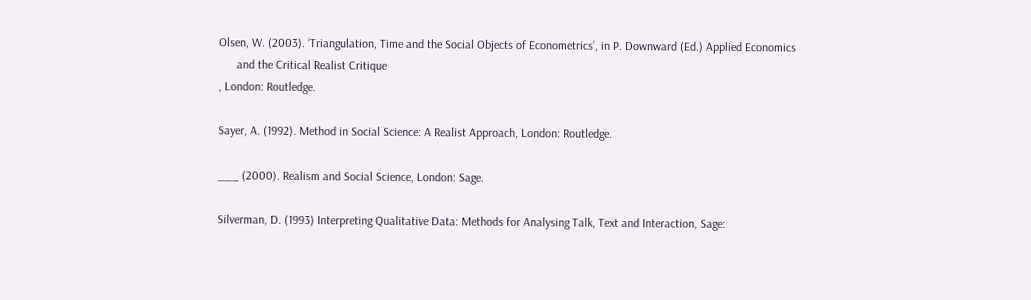Olsen, W. (2003). ‘Triangulation, Time and the Social Objects of Econometrics’, in P. Downward (Ed.) Applied Economics
      and the Critical Realist Critique
, London: Routledge.

Sayer, A. (1992). Method in Social Science: A Realist Approach, London: Routledge.

___ (2000). Realism and Social Science, London: Sage.

Silverman, D. (1993) Interpreting Qualitative Data: Methods for Analysing Talk, Text and Interaction, Sage: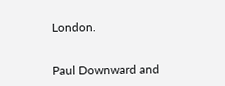London.


Paul Downward and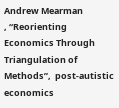Andrew Mearman
, “Reorienting Economics Through Triangulation of Methods”,  post-autistic economics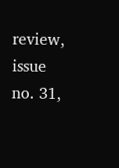review, issue no. 31,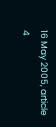16 May 2005, article 4